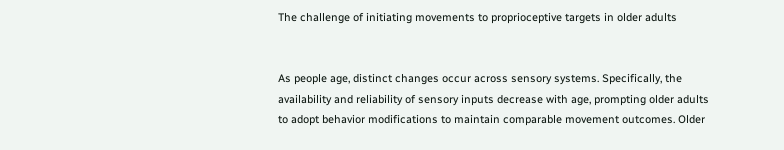The challenge of initiating movements to proprioceptive targets in older adults


As people age, distinct changes occur across sensory systems. Specifically, the availability and reliability of sensory inputs decrease with age, prompting older adults to adopt behavior modifications to maintain comparable movement outcomes. Older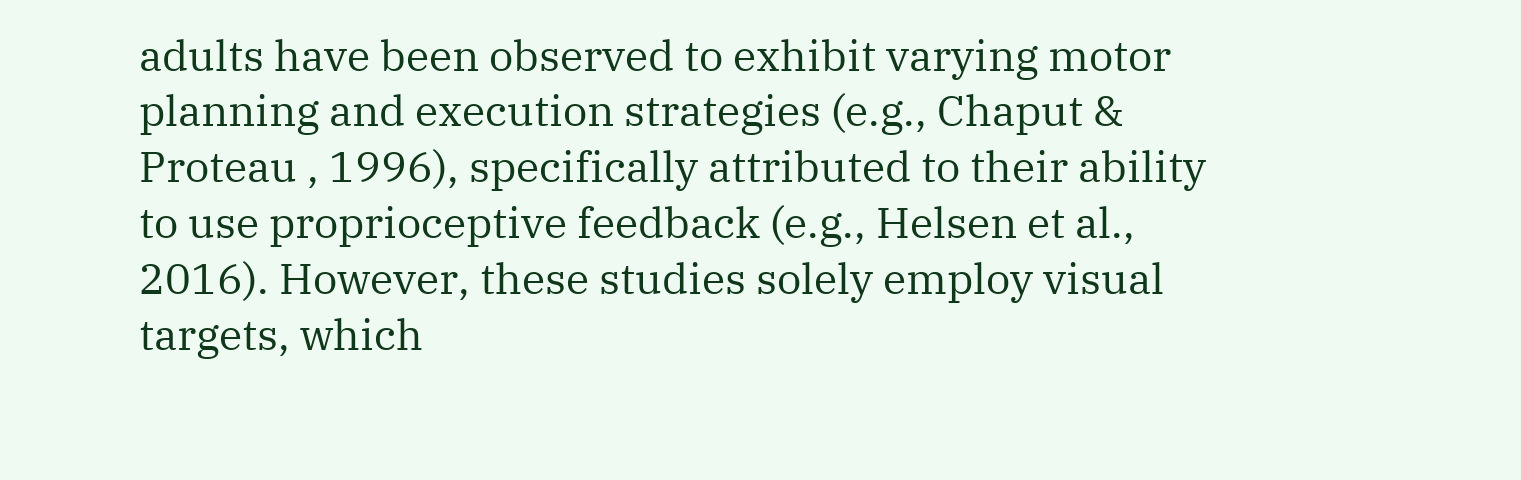adults have been observed to exhibit varying motor planning and execution strategies (e.g., Chaput & Proteau , 1996), specifically attributed to their ability to use proprioceptive feedback (e.g., Helsen et al., 2016). However, these studies solely employ visual targets, which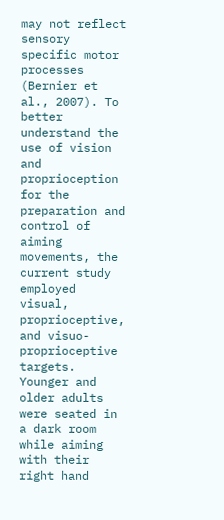may not reflect sensory specific motor processes (Bernier et al., 2007). To better understand the use of vision and proprioception for the preparation and control of aiming movements, the current study employed visual, proprioceptive, and visuo-proprioceptive targets. Younger and older adults were seated in a dark room while aiming with their right hand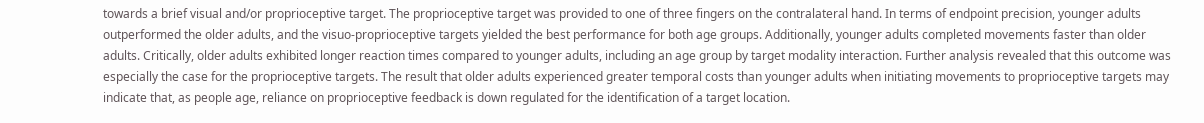towards a brief visual and/or proprioceptive target. The proprioceptive target was provided to one of three fingers on the contralateral hand. In terms of endpoint precision, younger adults outperformed the older adults, and the visuo-proprioceptive targets yielded the best performance for both age groups. Additionally, younger adults completed movements faster than older adults. Critically, older adults exhibited longer reaction times compared to younger adults, including an age group by target modality interaction. Further analysis revealed that this outcome was especially the case for the proprioceptive targets. The result that older adults experienced greater temporal costs than younger adults when initiating movements to proprioceptive targets may indicate that, as people age, reliance on proprioceptive feedback is down regulated for the identification of a target location.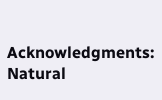Acknowledgments: Natural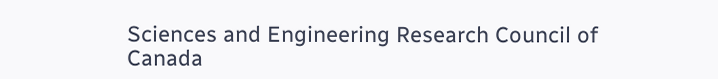Sciences and Engineering Research Council of Canada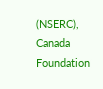(NSERC), Canada Foundation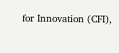for Innovation (CFI),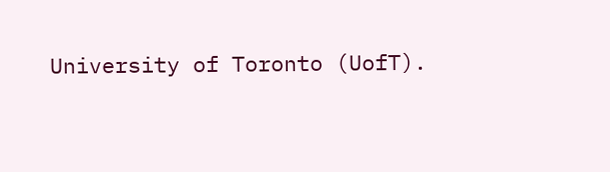University of Toronto (UofT).